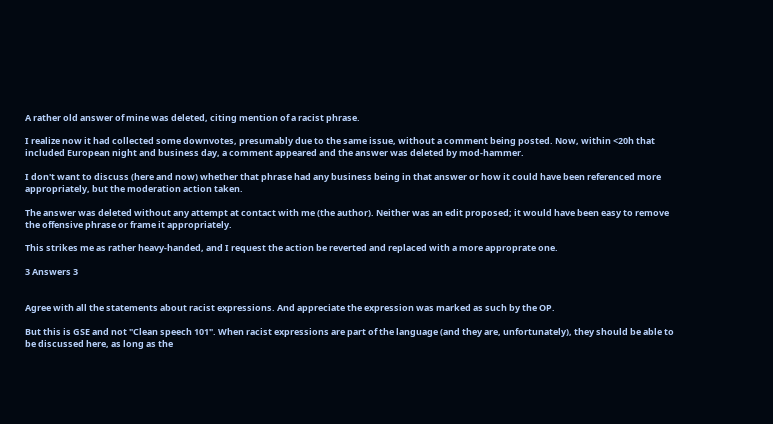A rather old answer of mine was deleted, citing mention of a racist phrase.

I realize now it had collected some downvotes, presumably due to the same issue, without a comment being posted. Now, within <20h that included European night and business day, a comment appeared and the answer was deleted by mod-hammer.

I don't want to discuss (here and now) whether that phrase had any business being in that answer or how it could have been referenced more appropriately, but the moderation action taken.

The answer was deleted without any attempt at contact with me (the author). Neither was an edit proposed; it would have been easy to remove the offensive phrase or frame it appropriately.

This strikes me as rather heavy-handed, and I request the action be reverted and replaced with a more approprate one.

3 Answers 3


Agree with all the statements about racist expressions. And appreciate the expression was marked as such by the OP.

But this is GSE and not "Clean speech 101". When racist expressions are part of the language (and they are, unfortunately), they should be able to be discussed here, as long as the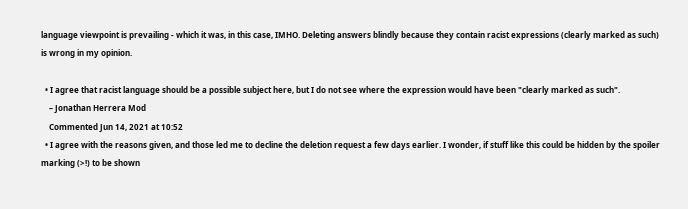language viewpoint is prevailing - which it was, in this case, IMHO. Deleting answers blindly because they contain racist expressions (clearly marked as such) is wrong in my opinion.

  • I agree that racist language should be a possible subject here, but I do not see where the expression would have been "clearly marked as such".
    – Jonathan Herrera Mod
    Commented Jun 14, 2021 at 10:52
  • I agree with the reasons given, and those led me to decline the deletion request a few days earlier. I wonder, if stuff like this could be hidden by the spoiler marking (>!) to be shown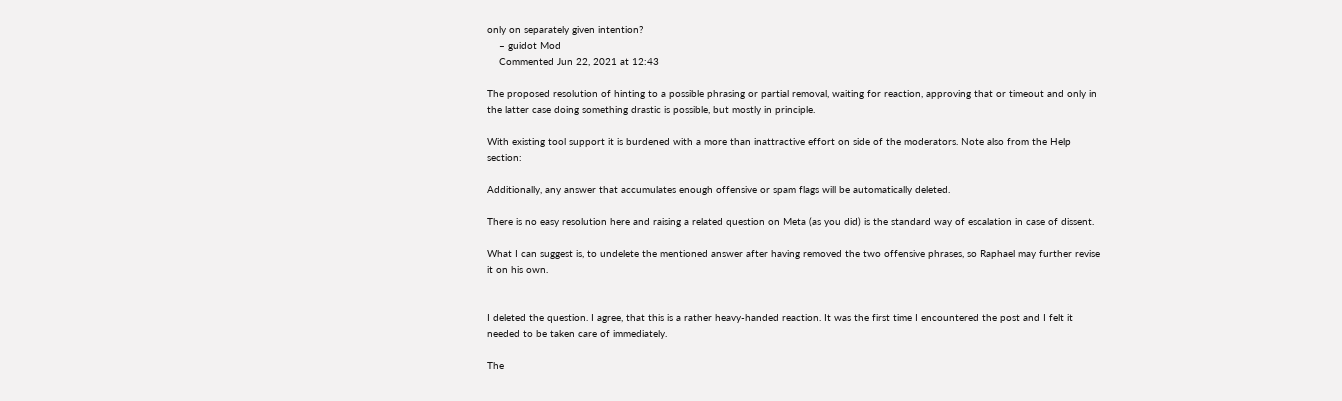only on separately given intention?
    – guidot Mod
    Commented Jun 22, 2021 at 12:43

The proposed resolution of hinting to a possible phrasing or partial removal, waiting for reaction, approving that or timeout and only in the latter case doing something drastic is possible, but mostly in principle.

With existing tool support it is burdened with a more than inattractive effort on side of the moderators. Note also from the Help section:

Additionally, any answer that accumulates enough offensive or spam flags will be automatically deleted.

There is no easy resolution here and raising a related question on Meta (as you did) is the standard way of escalation in case of dissent.

What I can suggest is, to undelete the mentioned answer after having removed the two offensive phrases, so Raphael may further revise it on his own.


I deleted the question. I agree, that this is a rather heavy-handed reaction. It was the first time I encountered the post and I felt it needed to be taken care of immediately.

The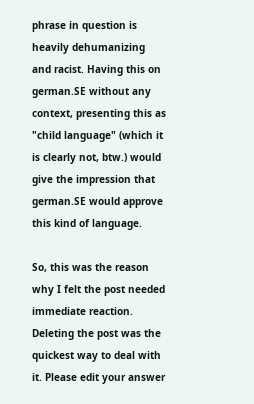phrase in question is heavily dehumanizing and racist. Having this on german.SE without any context, presenting this as "child language" (which it is clearly not, btw.) would give the impression that german.SE would approve this kind of language.

So, this was the reason why I felt the post needed immediate reaction. Deleting the post was the quickest way to deal with it. Please edit your answer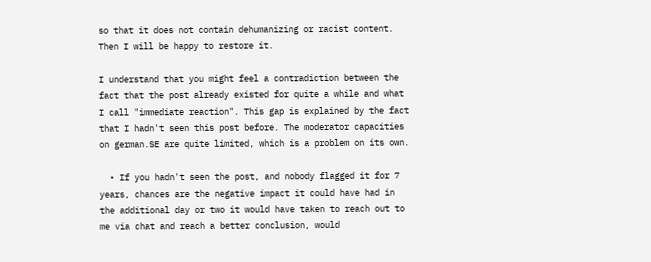so that it does not contain dehumanizing or racist content. Then I will be happy to restore it.

I understand that you might feel a contradiction between the fact that the post already existed for quite a while and what I call "immediate reaction". This gap is explained by the fact that I hadn't seen this post before. The moderator capacities on german.SE are quite limited, which is a problem on its own.

  • If you hadn't seen the post, and nobody flagged it for 7 years, chances are the negative impact it could have had in the additional day or two it would have taken to reach out to me via chat and reach a better conclusion, would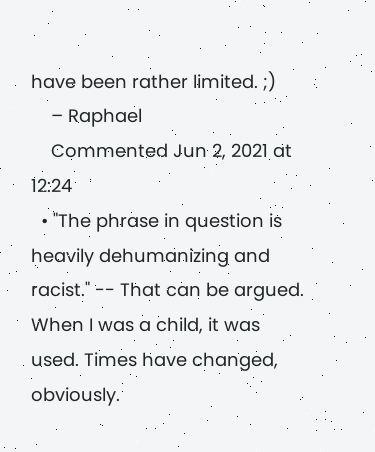have been rather limited. ;)
    – Raphael
    Commented Jun 2, 2021 at 12:24
  • "The phrase in question is heavily dehumanizing and racist." -- That can be argued. When I was a child, it was used. Times have changed, obviously.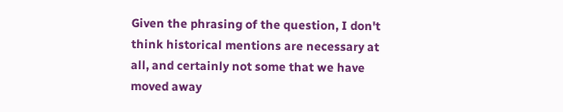Given the phrasing of the question, I don't think historical mentions are necessary at all, and certainly not some that we have moved away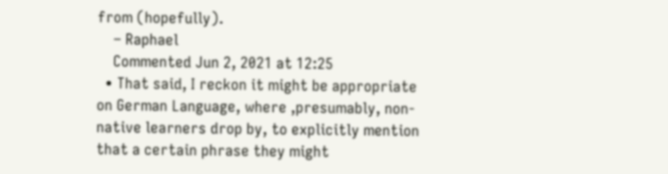from (hopefully).
    – Raphael
    Commented Jun 2, 2021 at 12:25
  • That said, I reckon it might be appropriate on German Language, where ,presumably, non-native learners drop by, to explicitly mention that a certain phrase they might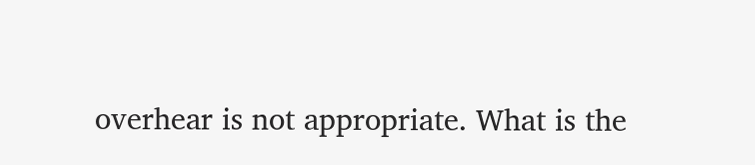overhear is not appropriate. What is the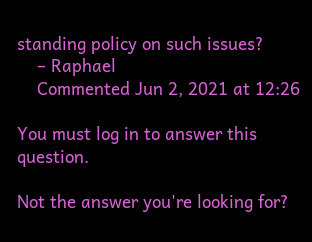standing policy on such issues?
    – Raphael
    Commented Jun 2, 2021 at 12:26

You must log in to answer this question.

Not the answer you're looking for?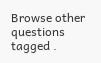Browse other questions tagged .